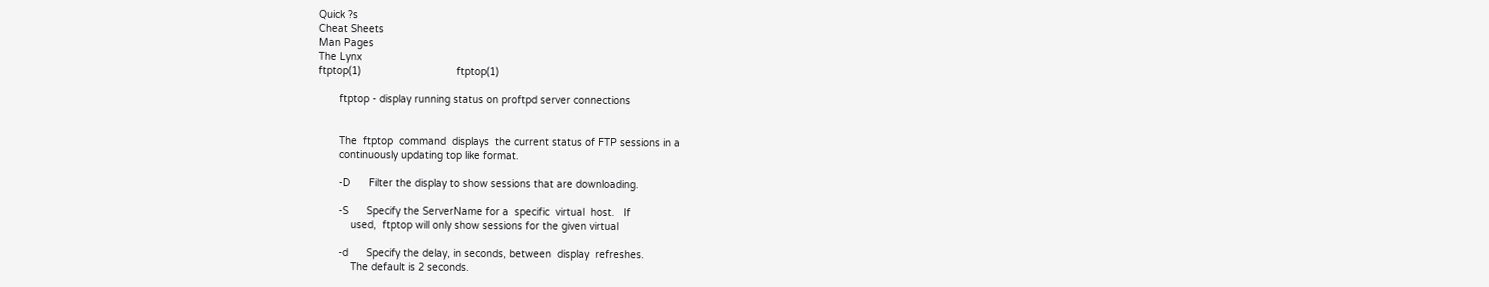Quick ?s
Cheat Sheets
Man Pages
The Lynx
ftptop(1)                                ftptop(1)

       ftptop - display running status on proftpd server connections


       The  ftptop  command  displays  the current status of FTP sessions in a
       continuously updating top like format.

       -D      Filter the display to show sessions that are downloading.

       -S      Specify the ServerName for a  specific  virtual  host.   If
           used,  ftptop will only show sessions for the given virtual

       -d      Specify the delay, in seconds, between  display  refreshes.
           The default is 2 seconds.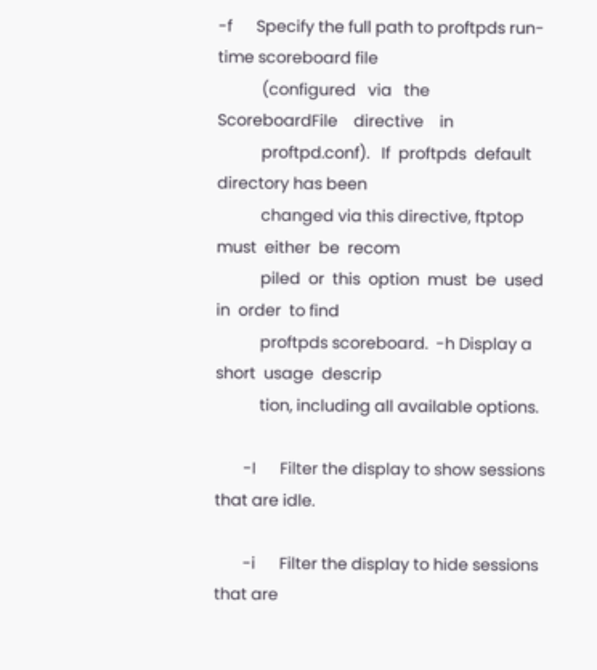-f      Specify the full path to proftpds run-time scoreboard file
           (configured   via   the   ScoreboardFile    directive    in
           proftpd.conf).   If  proftpds  default  directory has been
           changed via this directive, ftptop must  either  be  recom
           piled  or  this  option  must  be  used  in  order  to find
           proftpds scoreboard.  -h Display a  short  usage  descrip
           tion, including all available options.

       -I      Filter the display to show sessions that are idle.

       -i      Filter the display to hide sessions that are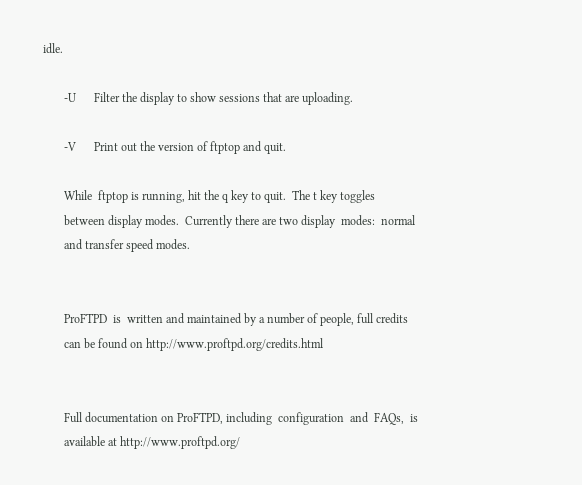idle.

       -U      Filter the display to show sessions that are uploading.

       -V      Print out the version of ftptop and quit.

       While  ftptop is running, hit the q key to quit.  The t key toggles
       between display modes.  Currently there are two display  modes:  normal
       and transfer speed modes.


       ProFTPD  is  written and maintained by a number of people, full credits
       can be found on http://www.proftpd.org/credits.html


       Full documentation on ProFTPD, including  configuration  and  FAQs,  is
       available at http://www.proftpd.org/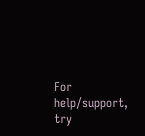For   help/support,   try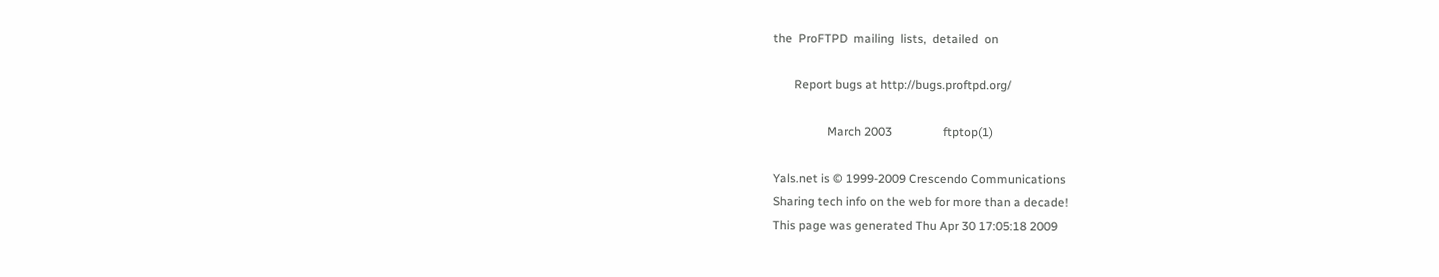the  ProFTPD  mailing  lists,  detailed  on

       Report bugs at http://bugs.proftpd.org/

                  March 2003                 ftptop(1)

Yals.net is © 1999-2009 Crescendo Communications
Sharing tech info on the web for more than a decade!
This page was generated Thu Apr 30 17:05:18 2009